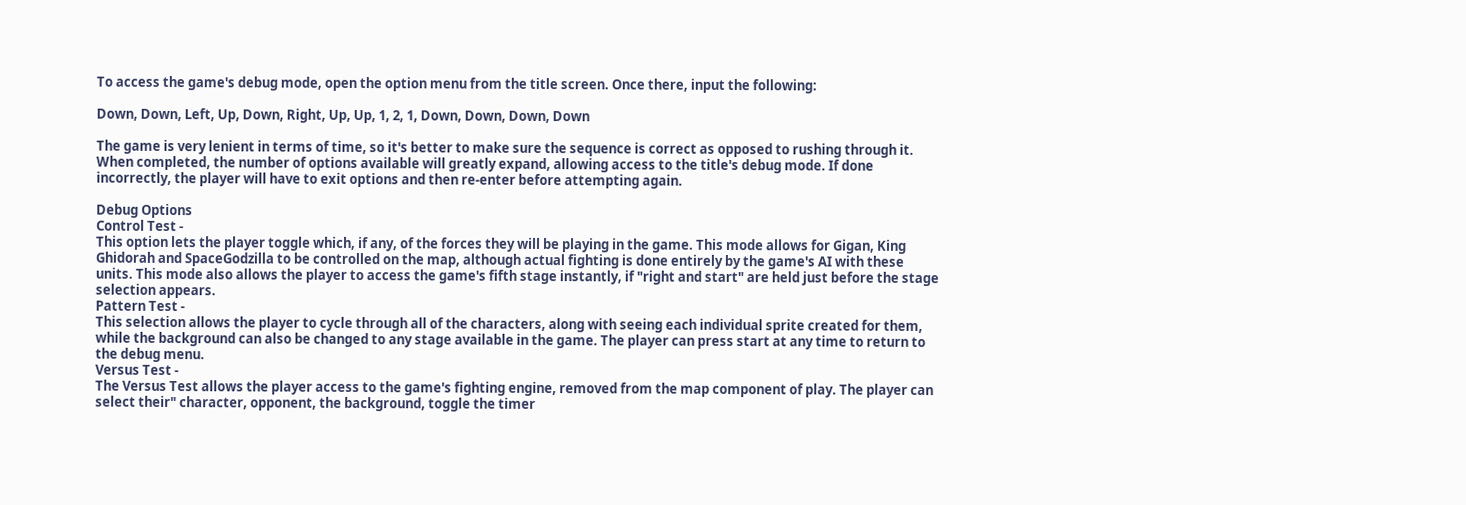To access the game's debug mode, open the option menu from the title screen. Once there, input the following:

Down, Down, Left, Up, Down, Right, Up, Up, 1, 2, 1, Down, Down, Down, Down

The game is very lenient in terms of time, so it's better to make sure the sequence is correct as opposed to rushing through it. When completed, the number of options available will greatly expand, allowing access to the title's debug mode. If done incorrectly, the player will have to exit options and then re-enter before attempting again.

Debug Options
Control Test -
This option lets the player toggle which, if any, of the forces they will be playing in the game. This mode allows for Gigan, King Ghidorah and SpaceGodzilla to be controlled on the map, although actual fighting is done entirely by the game's AI with these units. This mode also allows the player to access the game's fifth stage instantly, if "right and start" are held just before the stage selection appears.
Pattern Test -
This selection allows the player to cycle through all of the characters, along with seeing each individual sprite created for them, while the background can also be changed to any stage available in the game. The player can press start at any time to return to the debug menu.
Versus Test -
The Versus Test allows the player access to the game's fighting engine, removed from the map component of play. The player can select their" character, opponent, the background, toggle the timer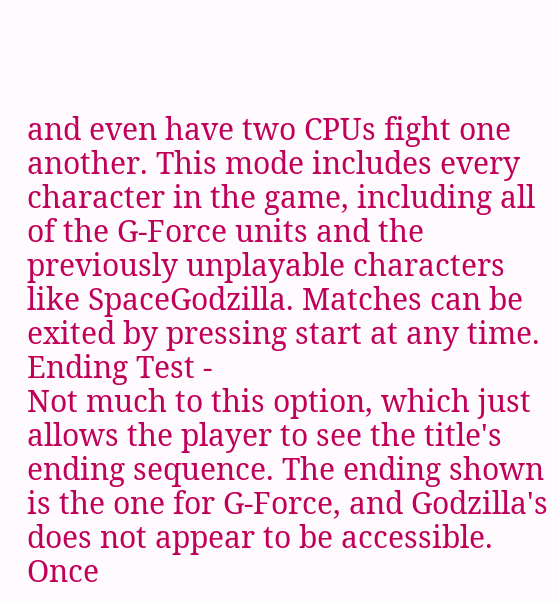and even have two CPUs fight one another. This mode includes every character in the game, including all of the G-Force units and the previously unplayable characters like SpaceGodzilla. Matches can be exited by pressing start at any time.
Ending Test -
Not much to this option, which just allows the player to see the title's ending sequence. The ending shown is the one for G-Force, and Godzilla's does not appear to be accessible. Once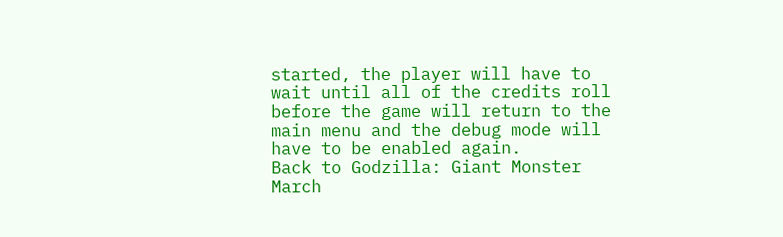started, the player will have to wait until all of the credits roll before the game will return to the main menu and the debug mode will have to be enabled again.
Back to Godzilla: Giant Monster March